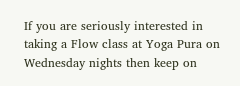If you are seriously interested in taking a Flow class at Yoga Pura on Wednesday nights then keep on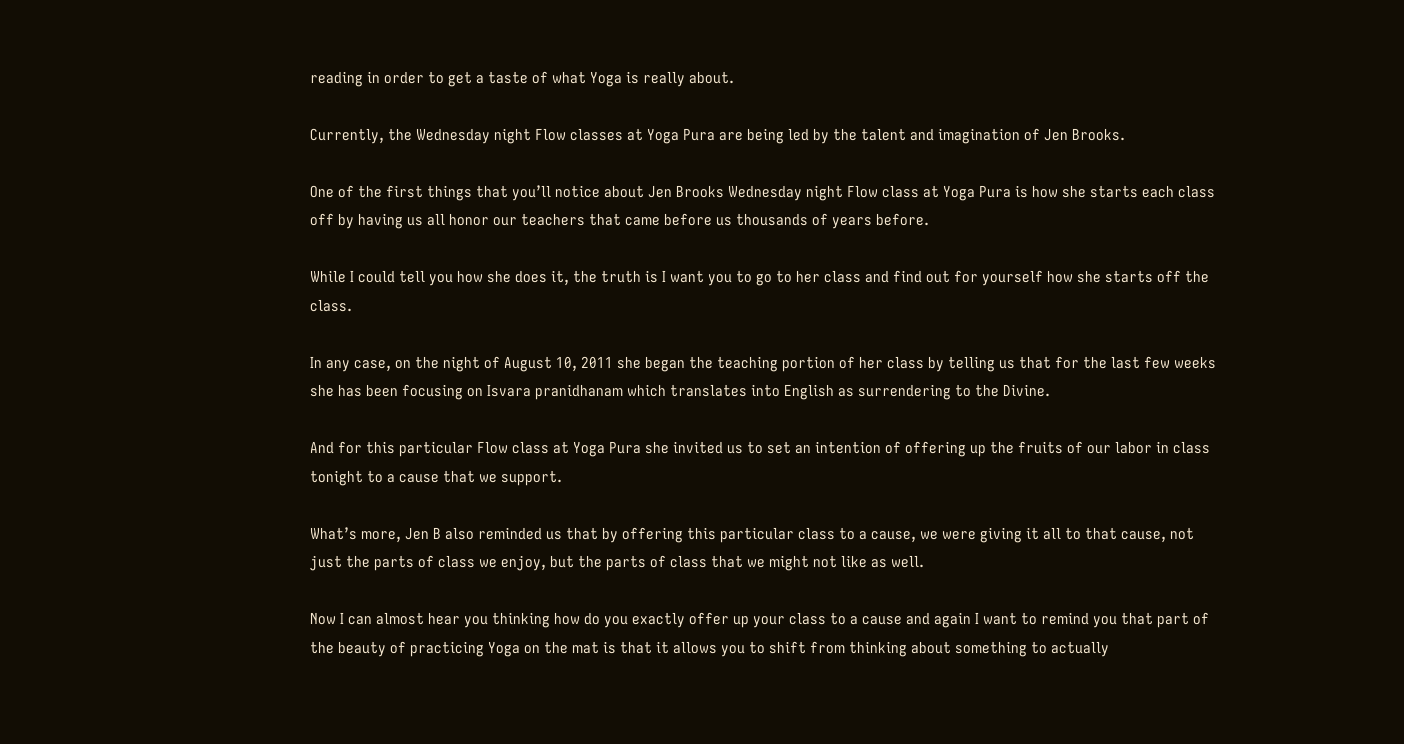reading in order to get a taste of what Yoga is really about.

Currently, the Wednesday night Flow classes at Yoga Pura are being led by the talent and imagination of Jen Brooks.

One of the first things that you’ll notice about Jen Brooks Wednesday night Flow class at Yoga Pura is how she starts each class off by having us all honor our teachers that came before us thousands of years before.

While I could tell you how she does it, the truth is I want you to go to her class and find out for yourself how she starts off the class.

In any case, on the night of August 10, 2011 she began the teaching portion of her class by telling us that for the last few weeks she has been focusing on Isvara pranidhanam which translates into English as surrendering to the Divine.

And for this particular Flow class at Yoga Pura she invited us to set an intention of offering up the fruits of our labor in class tonight to a cause that we support.

What’s more, Jen B also reminded us that by offering this particular class to a cause, we were giving it all to that cause, not just the parts of class we enjoy, but the parts of class that we might not like as well.

Now I can almost hear you thinking how do you exactly offer up your class to a cause and again I want to remind you that part of the beauty of practicing Yoga on the mat is that it allows you to shift from thinking about something to actually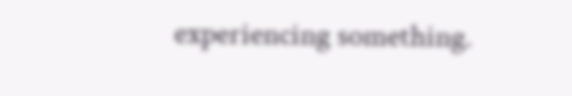experiencing something.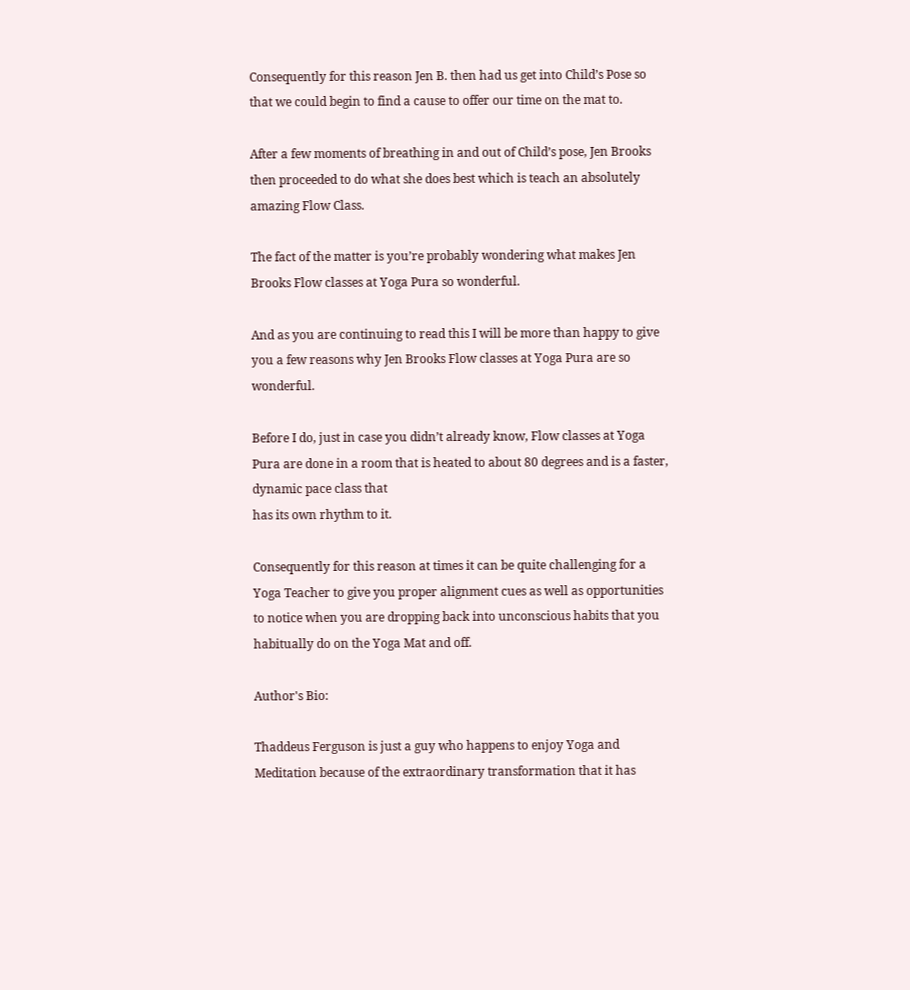Consequently for this reason Jen B. then had us get into Child’s Pose so that we could begin to find a cause to offer our time on the mat to.

After a few moments of breathing in and out of Child’s pose, Jen Brooks then proceeded to do what she does best which is teach an absolutely amazing Flow Class.

The fact of the matter is you’re probably wondering what makes Jen Brooks Flow classes at Yoga Pura so wonderful.

And as you are continuing to read this I will be more than happy to give you a few reasons why Jen Brooks Flow classes at Yoga Pura are so wonderful.

Before I do, just in case you didn’t already know, Flow classes at Yoga Pura are done in a room that is heated to about 80 degrees and is a faster, dynamic pace class that
has its own rhythm to it.

Consequently for this reason at times it can be quite challenging for a Yoga Teacher to give you proper alignment cues as well as opportunities to notice when you are dropping back into unconscious habits that you habitually do on the Yoga Mat and off.

Author's Bio:

Thaddeus Ferguson is just a guy who happens to enjoy Yoga and Meditation because of the extraordinary transformation that it has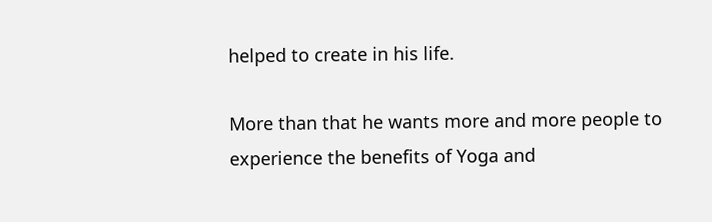helped to create in his life.

More than that he wants more and more people to experience the benefits of Yoga and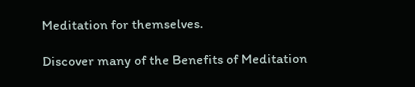Meditation for themselves.

Discover many of the Benefits of Meditation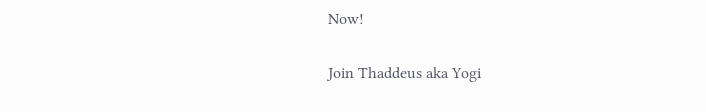Now!

Join Thaddeus aka Yogi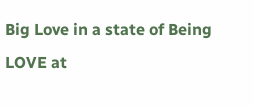Big Love in a state of Being LOVE at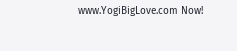www.YogiBigLove.com Now!